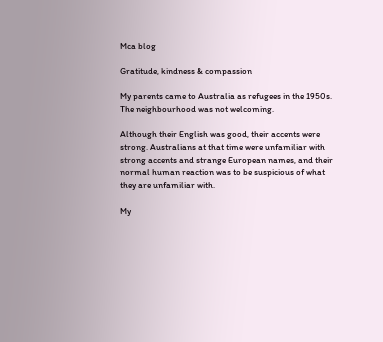Mca blog

Gratitude, kindness & compassion

My parents came to Australia as refugees in the 1950s. The neighbourhood was not welcoming.

Although their English was good, their accents were strong. Australians at that time were unfamiliar with strong accents and strange European names, and their normal human reaction was to be suspicious of what they are unfamiliar with.

My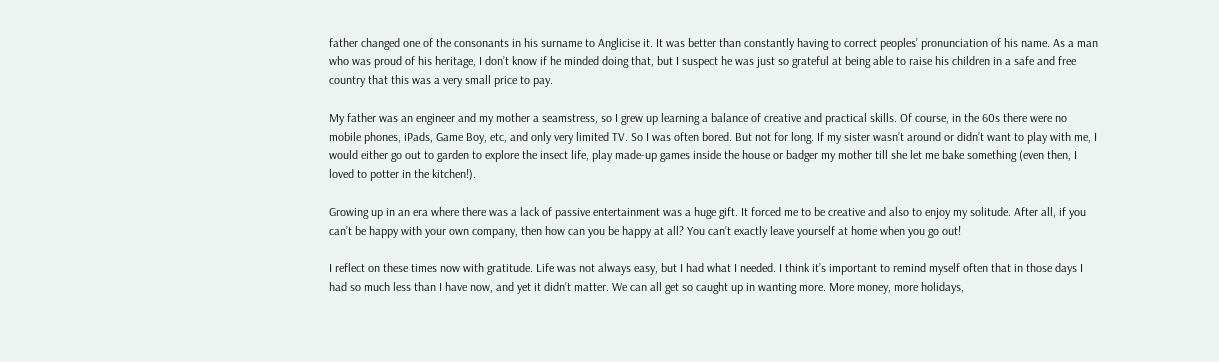father changed one of the consonants in his surname to Anglicise it. It was better than constantly having to correct peoples’ pronunciation of his name. As a man who was proud of his heritage, I don’t know if he minded doing that, but I suspect he was just so grateful at being able to raise his children in a safe and free country that this was a very small price to pay.

My father was an engineer and my mother a seamstress, so I grew up learning a balance of creative and practical skills. Of course, in the 60s there were no mobile phones, iPads, Game Boy, etc, and only very limited TV. So I was often bored. But not for long. If my sister wasn’t around or didn’t want to play with me, I would either go out to garden to explore the insect life, play made-up games inside the house or badger my mother till she let me bake something (even then, I loved to potter in the kitchen!).

Growing up in an era where there was a lack of passive entertainment was a huge gift. It forced me to be creative and also to enjoy my solitude. After all, if you can’t be happy with your own company, then how can you be happy at all? You can’t exactly leave yourself at home when you go out!

I reflect on these times now with gratitude. Life was not always easy, but I had what I needed. I think it’s important to remind myself often that in those days I had so much less than I have now, and yet it didn’t matter. We can all get so caught up in wanting more. More money, more holidays,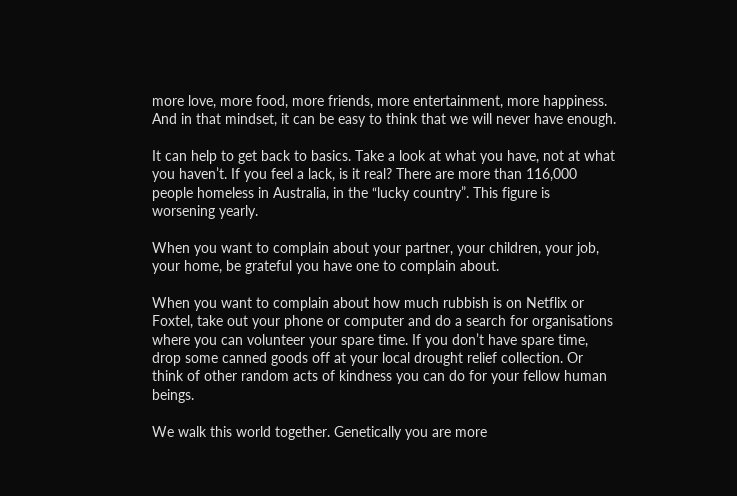more love, more food, more friends, more entertainment, more happiness. And in that mindset, it can be easy to think that we will never have enough.

It can help to get back to basics. Take a look at what you have, not at what you haven’t. If you feel a lack, is it real? There are more than 116,000 people homeless in Australia, in the “lucky country”. This figure is worsening yearly.

When you want to complain about your partner, your children, your job, your home, be grateful you have one to complain about.

When you want to complain about how much rubbish is on Netflix or Foxtel, take out your phone or computer and do a search for organisations where you can volunteer your spare time. If you don’t have spare time, drop some canned goods off at your local drought relief collection. Or think of other random acts of kindness you can do for your fellow human beings.

We walk this world together. Genetically you are more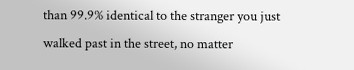than 99.9% identical to the stranger you just walked past in the street, no matter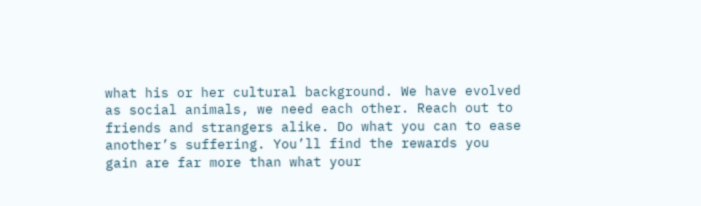what his or her cultural background. We have evolved as social animals, we need each other. Reach out to friends and strangers alike. Do what you can to ease another’s suffering. You’ll find the rewards you gain are far more than what your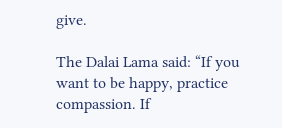give.

The Dalai Lama said: “If you want to be happy, practice compassion. If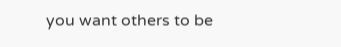you want others to be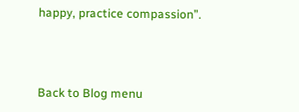happy, practice compassion”.



Back to Blog menu